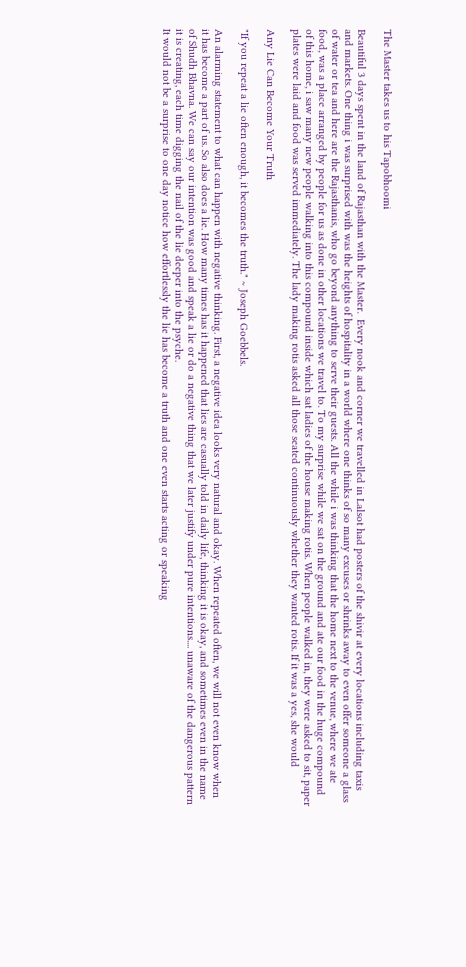The Master takes us to his Tapobhoomi

Beautiful 3 days spent in the land of Rajasthan with the Master.  Every nook and corner we travelled in Lalsot had posters of the shivir at every locations including taxis and markets. One thing i was surprised with was the heights of hospitality in a world where one thinks of so many excuses or shrinks away to even offer someone a glass of water or tea and here are the Rajasthanis, who go beyond anything to serve their guests. All the while i was thinking that the home next to the venue, where we ate food, was a place arranged by people for us as done in other locations we travel to. To my surprise while we sat on the ground and ate our food in the huge compound of this home, i saw many new people walking into this compound inside which sat ladies of the house making rotis. When people walked in, they were asked to sit, paper plates were laid and food was served immediately. The lady making rotis asked all those seated continuously whether they wanted rotis. If it was a yes, she would

Any Lie Can Become Your Truth

"If you repeat a lie often enough, it becomes the truth." ~ Joseph Goebbels.

An alarming statement to what can happen with negative thinking. First, a negative idea looks very natural and okay. When repeated often, we will not even know when it has become a part of us. So also does a lie. How many times has it happened that lies are casually told in daily life, thinking it is okay, and sometimes even in the name of Shudh Bhavna. We can say our intention was good and speak a lie or do a negative thing that we later justify under pure intentions.... unaware of the dangerous pattern it is creating, each time digging the nail of the lie deeper into the psyche.
It would not be a surprise to one day notice how effortlessly the lie has become a truth and one even starts acting or speaking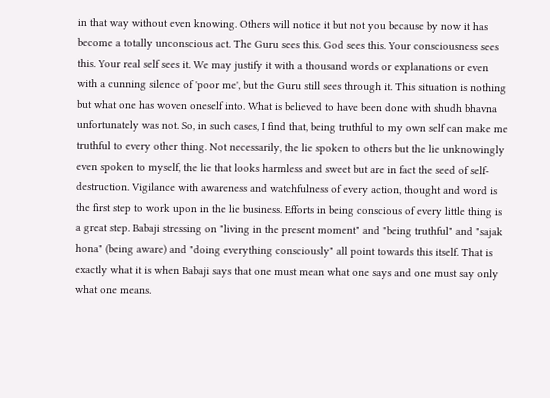in that way without even knowing. Others will notice it but not you because by now it has become a totally unconscious act. The Guru sees this. God sees this. Your consciousness sees this. Your real self sees it. We may justify it with a thousand words or explanations or even with a cunning silence of 'poor me', but the Guru still sees through it. This situation is nothing but what one has woven oneself into. What is believed to have been done with shudh bhavna unfortunately was not. So, in such cases, I find that, being truthful to my own self can make me truthful to every other thing. Not necessarily, the lie spoken to others but the lie unknowingly even spoken to myself, the lie that looks harmless and sweet but are in fact the seed of self-destruction. Vigilance with awareness and watchfulness of every action, thought and word is the first step to work upon in the lie business. Efforts in being conscious of every little thing is a great step. Babaji stressing on "living in the present moment" and "being truthful" and "sajak hona" (being aware) and "doing everything consciously" all point towards this itself. That is exactly what it is when Babaji says that one must mean what one says and one must say only what one means.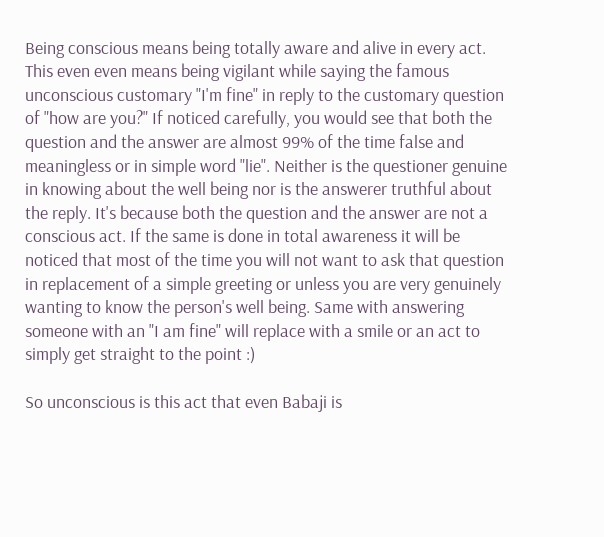Being conscious means being totally aware and alive in every act.  This even even means being vigilant while saying the famous unconscious customary "I'm fine" in reply to the customary question of "how are you?" If noticed carefully, you would see that both the question and the answer are almost 99% of the time false and meaningless or in simple word "lie". Neither is the questioner genuine in knowing about the well being nor is the answerer truthful about the reply. It's because both the question and the answer are not a conscious act. If the same is done in total awareness it will be noticed that most of the time you will not want to ask that question in replacement of a simple greeting or unless you are very genuinely wanting to know the person's well being. Same with answering someone with an "I am fine" will replace with a smile or an act to simply get straight to the point :)

So unconscious is this act that even Babaji is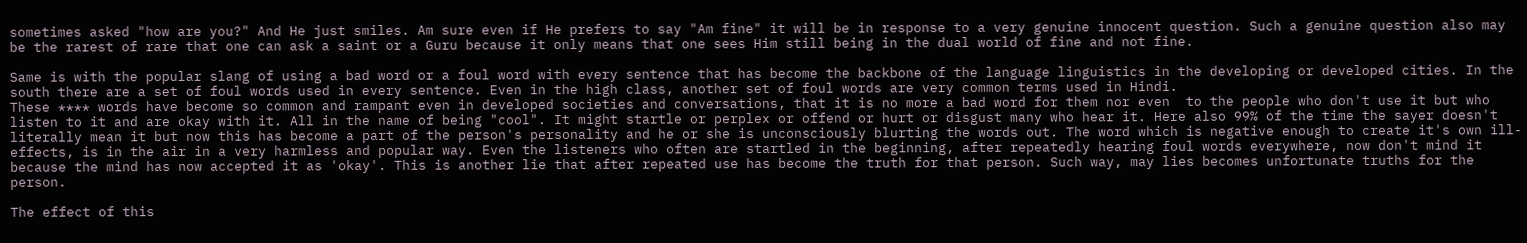sometimes asked "how are you?" And He just smiles. Am sure even if He prefers to say "Am fine" it will be in response to a very genuine innocent question. Such a genuine question also may be the rarest of rare that one can ask a saint or a Guru because it only means that one sees Him still being in the dual world of fine and not fine.

Same is with the popular slang of using a bad word or a foul word with every sentence that has become the backbone of the language linguistics in the developing or developed cities. In the south there are a set of foul words used in every sentence. Even in the high class, another set of foul words are very common terms used in Hindi.
These **** words have become so common and rampant even in developed societies and conversations, that it is no more a bad word for them nor even  to the people who don't use it but who listen to it and are okay with it. All in the name of being "cool". It might startle or perplex or offend or hurt or disgust many who hear it. Here also 99% of the time the sayer doesn't literally mean it but now this has become a part of the person's personality and he or she is unconsciously blurting the words out. The word which is negative enough to create it's own ill-effects, is in the air in a very harmless and popular way. Even the listeners who often are startled in the beginning, after repeatedly hearing foul words everywhere, now don't mind it because the mind has now accepted it as 'okay'. This is another lie that after repeated use has become the truth for that person. Such way, may lies becomes unfortunate truths for the person.

The effect of this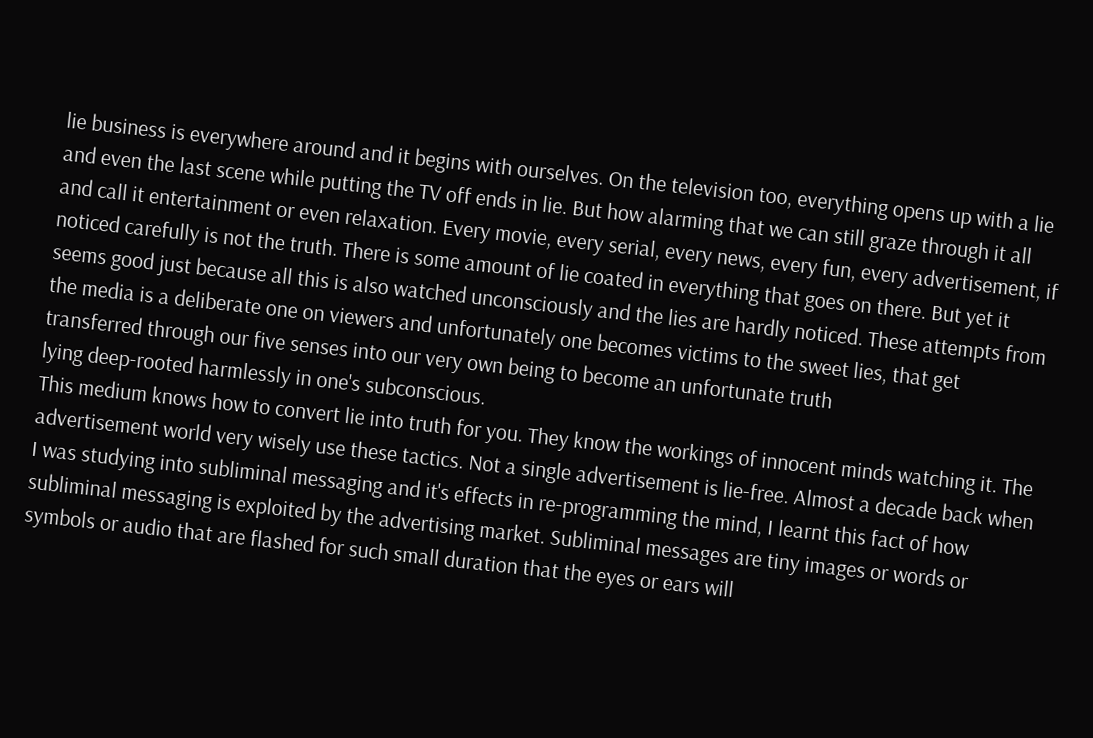lie business is everywhere around and it begins with ourselves. On the television too, everything opens up with a lie and even the last scene while putting the TV off ends in lie. But how alarming that we can still graze through it all and call it entertainment or even relaxation. Every movie, every serial, every news, every fun, every advertisement, if noticed carefully is not the truth. There is some amount of lie coated in everything that goes on there. But yet it seems good just because all this is also watched unconsciously and the lies are hardly noticed. These attempts from the media is a deliberate one on viewers and unfortunately one becomes victims to the sweet lies, that get transferred through our five senses into our very own being to become an unfortunate truth
lying deep-rooted harmlessly in one's subconscious.
This medium knows how to convert lie into truth for you. They know the workings of innocent minds watching it. The advertisement world very wisely use these tactics. Not a single advertisement is lie-free. Almost a decade back when I was studying into subliminal messaging and it's effects in re-programming the mind, I learnt this fact of how subliminal messaging is exploited by the advertising market. Subliminal messages are tiny images or words or symbols or audio that are flashed for such small duration that the eyes or ears will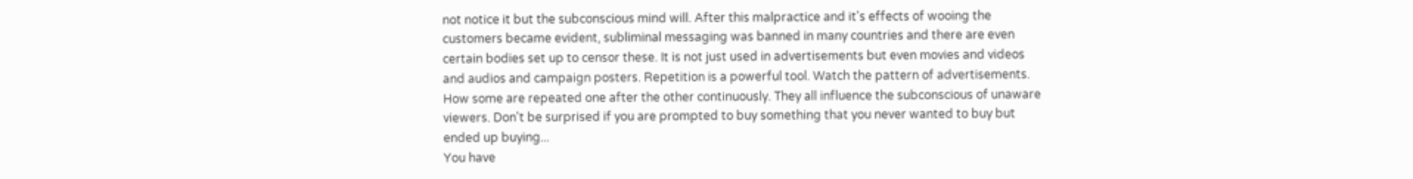not notice it but the subconscious mind will. After this malpractice and it's effects of wooing the customers became evident, subliminal messaging was banned in many countries and there are even certain bodies set up to censor these. It is not just used in advertisements but even movies and videos and audios and campaign posters. Repetition is a powerful tool. Watch the pattern of advertisements. How some are repeated one after the other continuously. They all influence the subconscious of unaware viewers. Don't be surprised if you are prompted to buy something that you never wanted to buy but ended up buying...
You have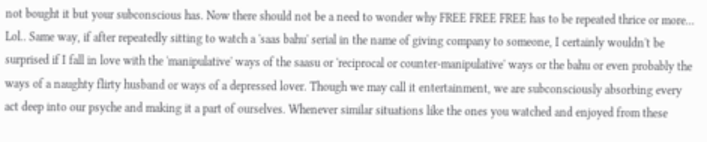not bought it but your subconscious has. Now there should not be a need to wonder why FREE FREE FREE has to be repeated thrice or more... Lol.. Same way, if after repeatedly sitting to watch a 'saas bahu' serial in the name of giving company to someone, I certainly wouldn't be surprised if I fall in love with the 'manipulative' ways of the saasu or 'reciprocal or counter-manipulative' ways or the bahu or even probably the ways of a naughty flirty husband or ways of a depressed lover. Though we may call it entertainment, we are subconsciously absorbing every act deep into our psyche and making it a part of ourselves. Whenever similar situations like the ones you watched and enjoyed from these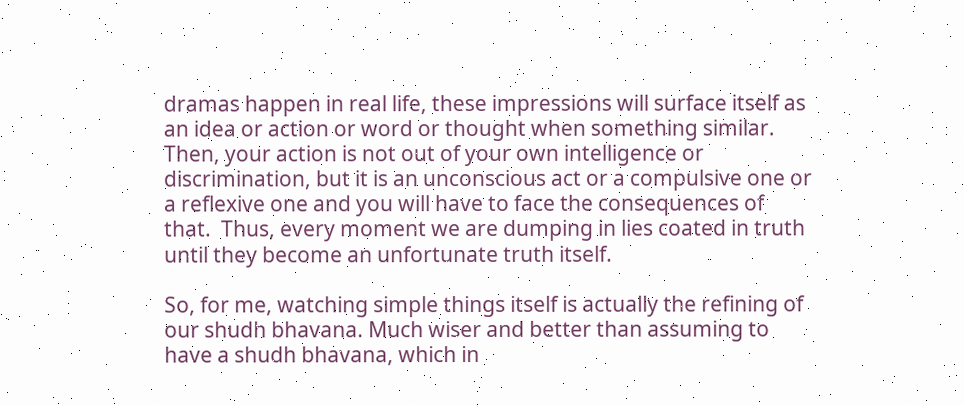dramas happen in real life, these impressions will surface itself as an idea or action or word or thought when something similar. Then, your action is not out of your own intelligence or discrimination, but it is an unconscious act or a compulsive one or a reflexive one and you will have to face the consequences of that.  Thus, every moment we are dumping in lies coated in truth until they become an unfortunate truth itself.

So, for me, watching simple things itself is actually the refining of our shudh bhavana. Much wiser and better than assuming to have a shudh bhavana, which in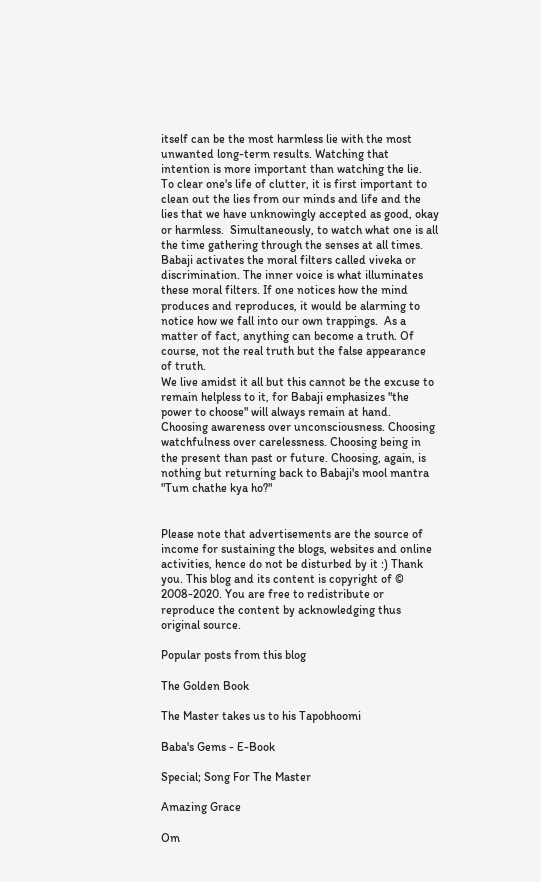itself can be the most harmless lie with the most unwanted long-term results. Watching that intention is more important than watching the lie.  To clear one's life of clutter, it is first important to clean out the lies from our minds and life and the lies that we have unknowingly accepted as good, okay or harmless.  Simultaneously, to watch what one is all the time gathering through the senses at all times. Babaji activates the moral filters called viveka or discrimination. The inner voice is what illuminates these moral filters. If one notices how the mind produces and reproduces, it would be alarming to notice how we fall into our own trappings.  As a matter of fact, anything can become a truth. Of course, not the real truth but the false appearance of truth.
We live amidst it all but this cannot be the excuse to remain helpless to it, for Babaji emphasizes "the power to choose" will always remain at hand. Choosing awareness over unconsciousness. Choosing watchfulness over carelessness. Choosing being in the present than past or future. Choosing, again, is nothing but returning back to Babaji's mool mantra "Tum chathe kya ho?"


Please note that advertisements are the source of income for sustaining the blogs, websites and online activities, hence do not be disturbed by it :) Thank you. This blog and its content is copyright of © 2008-2020. You are free to redistribute or reproduce the content by acknowledging thus original source.

Popular posts from this blog

The Golden Book

The Master takes us to his Tapobhoomi

Baba's Gems - E-Book

Special; Song For The Master

Amazing Grace

Om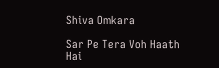Shiva Omkara

Sar Pe Tera Voh Haath Hai